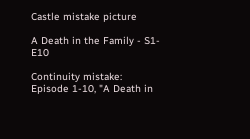Castle mistake picture

A Death in the Family - S1-E10

Continuity mistake: Episode 1-10, "A Death in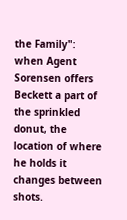the Family": when Agent Sorensen offers Beckett a part of the sprinkled donut, the location of where he holds it changes between shots.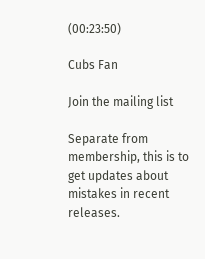(00:23:50)

Cubs Fan

Join the mailing list

Separate from membership, this is to get updates about mistakes in recent releases.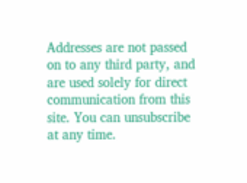Addresses are not passed on to any third party, and are used solely for direct communication from this site. You can unsubscribe at any time.